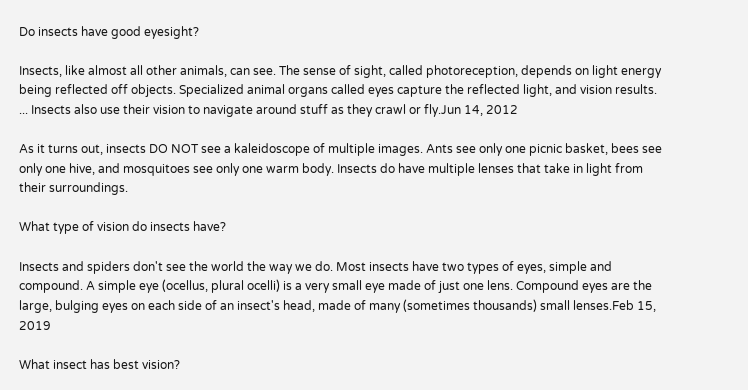Do insects have good eyesight?

Insects, like almost all other animals, can see. The sense of sight, called photoreception, depends on light energy being reflected off objects. Specialized animal organs called eyes capture the reflected light, and vision results. ... Insects also use their vision to navigate around stuff as they crawl or fly.Jun 14, 2012

As it turns out, insects DO NOT see a kaleidoscope of multiple images. Ants see only one picnic basket, bees see only one hive, and mosquitoes see only one warm body. Insects do have multiple lenses that take in light from their surroundings.

What type of vision do insects have?

Insects and spiders don't see the world the way we do. Most insects have two types of eyes, simple and compound. A simple eye (ocellus, plural ocelli) is a very small eye made of just one lens. Compound eyes are the large, bulging eyes on each side of an insect's head, made of many (sometimes thousands) small lenses.Feb 15, 2019

What insect has best vision?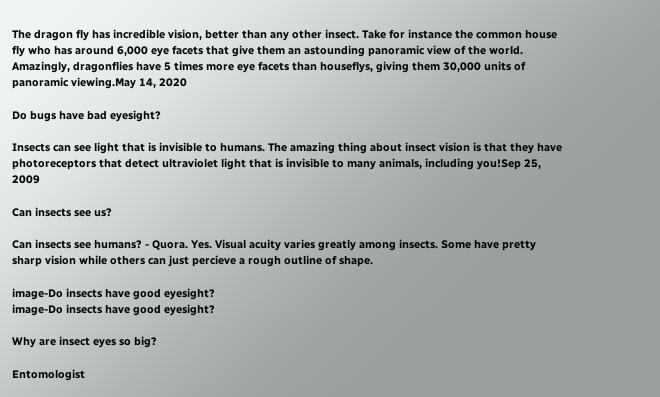The dragon fly has incredible vision, better than any other insect. Take for instance the common house fly who has around 6,000 eye facets that give them an astounding panoramic view of the world. Amazingly, dragonflies have 5 times more eye facets than houseflys, giving them 30,000 units of panoramic viewing.May 14, 2020

Do bugs have bad eyesight?

Insects can see light that is invisible to humans. The amazing thing about insect vision is that they have photoreceptors that detect ultraviolet light that is invisible to many animals, including you!Sep 25, 2009

Can insects see us?

Can insects see humans? - Quora. Yes. Visual acuity varies greatly among insects. Some have pretty sharp vision while others can just percieve a rough outline of shape.

image-Do insects have good eyesight?
image-Do insects have good eyesight?

Why are insect eyes so big?

Entomologist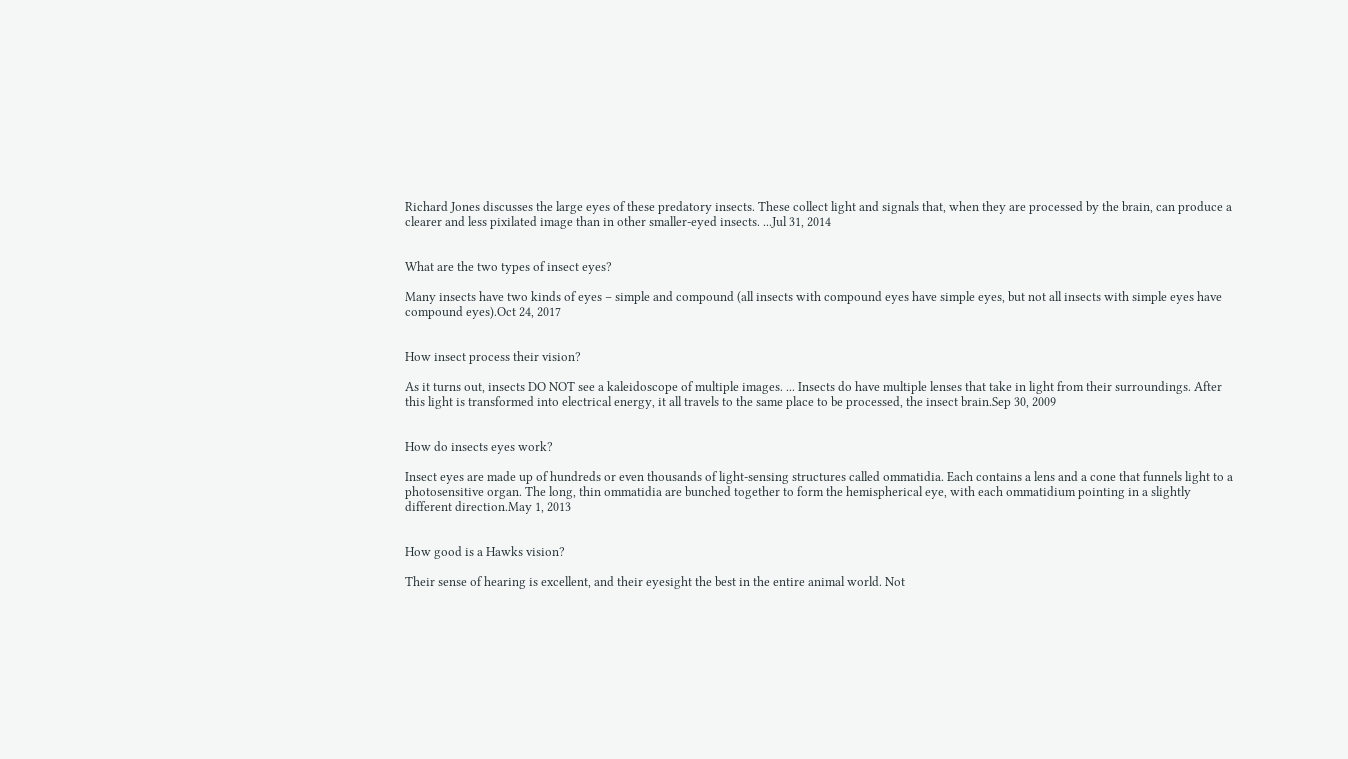Richard Jones discusses the large eyes of these predatory insects. These collect light and signals that, when they are processed by the brain, can produce a clearer and less pixilated image than in other smaller-eyed insects. ...Jul 31, 2014


What are the two types of insect eyes?

Many insects have two kinds of eyes – simple and compound (all insects with compound eyes have simple eyes, but not all insects with simple eyes have compound eyes).Oct 24, 2017


How insect process their vision?

As it turns out, insects DO NOT see a kaleidoscope of multiple images. ... Insects do have multiple lenses that take in light from their surroundings. After this light is transformed into electrical energy, it all travels to the same place to be processed, the insect brain.Sep 30, 2009


How do insects eyes work?

Insect eyes are made up of hundreds or even thousands of light-sensing structures called ommatidia. Each contains a lens and a cone that funnels light to a photosensitive organ. The long, thin ommatidia are bunched together to form the hemispherical eye, with each ommatidium pointing in a slightly different direction.May 1, 2013


How good is a Hawks vision?

Their sense of hearing is excellent, and their eyesight the best in the entire animal world. Not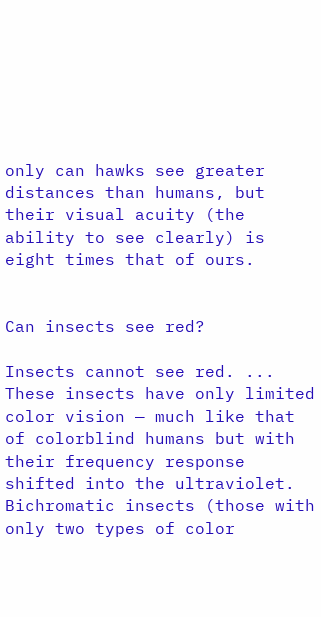only can hawks see greater distances than humans, but their visual acuity (the ability to see clearly) is eight times that of ours.


Can insects see red?

Insects cannot see red. ... These insects have only limited color vision — much like that of colorblind humans but with their frequency response shifted into the ultraviolet. Bichromatic insects (those with only two types of color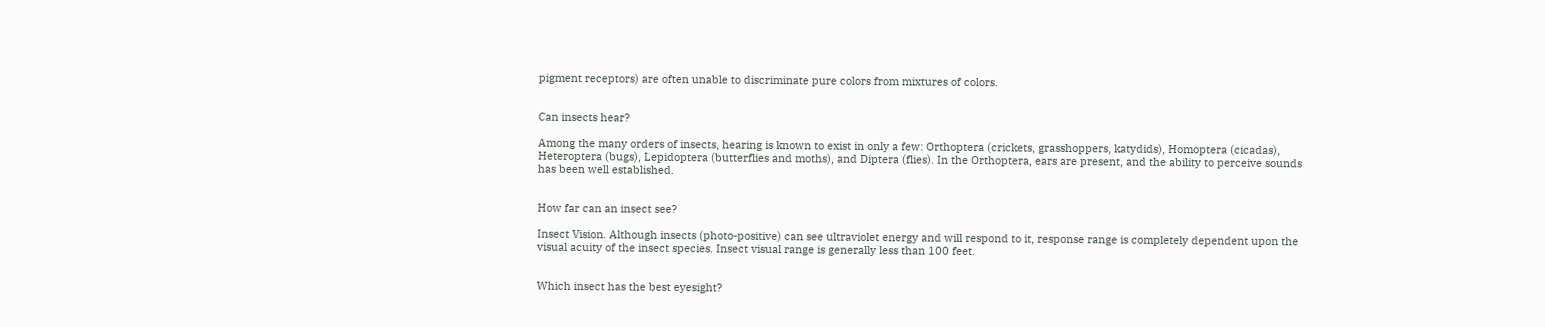pigment receptors) are often unable to discriminate pure colors from mixtures of colors.


Can insects hear?

Among the many orders of insects, hearing is known to exist in only a few: Orthoptera (crickets, grasshoppers, katydids), Homoptera (cicadas), Heteroptera (bugs), Lepidoptera (butterflies and moths), and Diptera (flies). In the Orthoptera, ears are present, and the ability to perceive sounds has been well established.


How far can an insect see?

Insect Vision. Although insects (photo-positive) can see ultraviolet energy and will respond to it, response range is completely dependent upon the visual acuity of the insect species. Insect visual range is generally less than 100 feet.


Which insect has the best eyesight?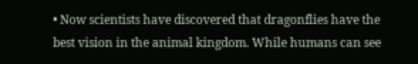• Now scientists have discovered that dragonflies have the best vision in the animal kingdom. While humans can see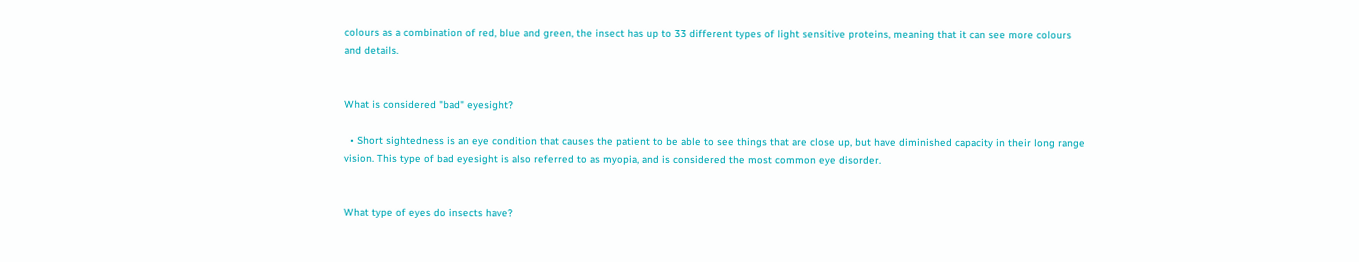colours as a combination of red, blue and green, the insect has up to 33 different types of light sensitive proteins, meaning that it can see more colours and details.


What is considered "bad" eyesight?

  • Short sightedness is an eye condition that causes the patient to be able to see things that are close up, but have diminished capacity in their long range vision. This type of bad eyesight is also referred to as myopia, and is considered the most common eye disorder.


What type of eyes do insects have?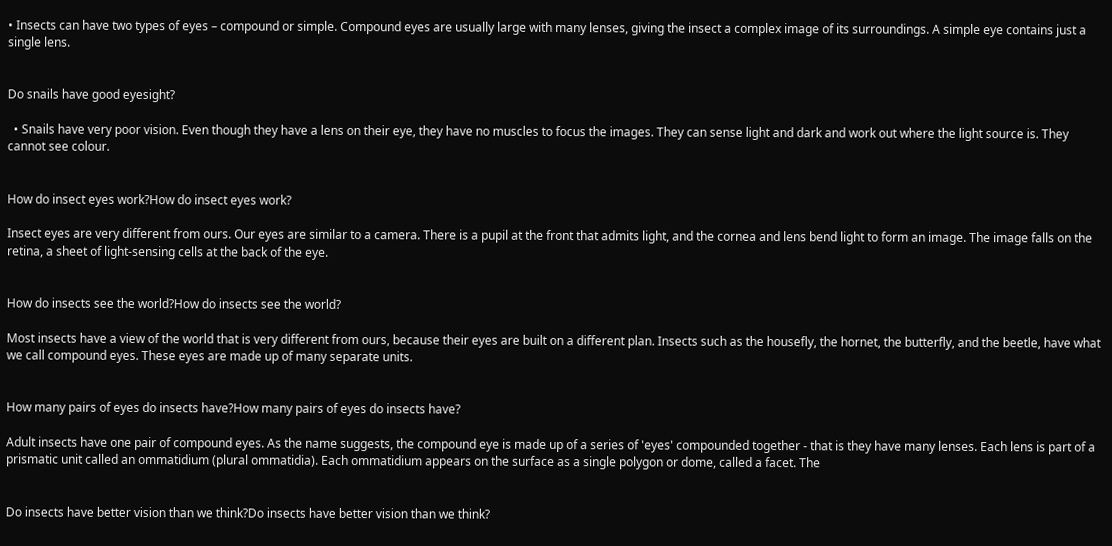• Insects can have two types of eyes – compound or simple. Compound eyes are usually large with many lenses, giving the insect a complex image of its surroundings. A simple eye contains just a single lens.


Do snails have good eyesight?

  • Snails have very poor vision. Even though they have a lens on their eye, they have no muscles to focus the images. They can sense light and dark and work out where the light source is. They cannot see colour.


How do insect eyes work?How do insect eyes work?

Insect eyes are very different from ours. Our eyes are similar to a camera. There is a pupil at the front that admits light, and the cornea and lens bend light to form an image. The image falls on the retina, a sheet of light-sensing cells at the back of the eye.


How do insects see the world?How do insects see the world?

Most insects have a view of the world that is very different from ours, because their eyes are built on a different plan. Insects such as the housefly, the hornet, the butterfly, and the beetle, have what we call compound eyes. These eyes are made up of many separate units.


How many pairs of eyes do insects have?How many pairs of eyes do insects have?

Adult insects have one pair of compound eyes. As the name suggests, the compound eye is made up of a series of 'eyes' compounded together - that is they have many lenses. Each lens is part of a prismatic unit called an ommatidium (plural ommatidia). Each ommatidium appears on the surface as a single polygon or dome, called a facet. The


Do insects have better vision than we think?Do insects have better vision than we think?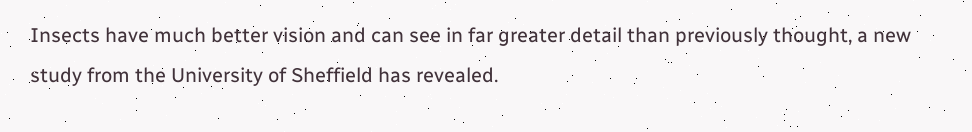Insects have much better vision and can see in far greater detail than previously thought, a new study from the University of Sheffield has revealed.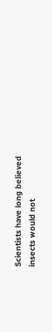Scientists have long believed insects would not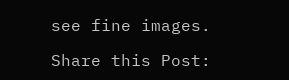see fine images.

Share this Post: